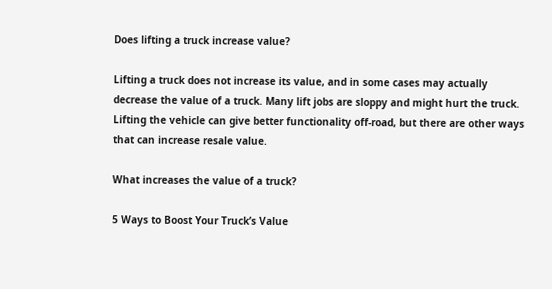Does lifting a truck increase value?

Lifting a truck does not increase its value, and in some cases may actually decrease the value of a truck. Many lift jobs are sloppy and might hurt the truck. Lifting the vehicle can give better functionality off-road, but there are other ways that can increase resale value.

What increases the value of a truck?

5 Ways to Boost Your Truck’s Value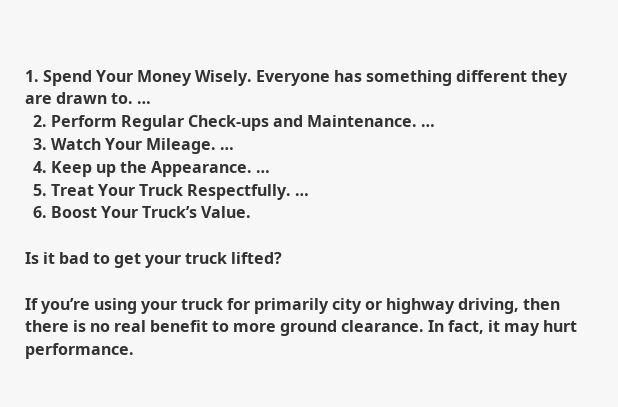1. Spend Your Money Wisely. Everyone has something different they are drawn to. …
  2. Perform Regular Check-ups and Maintenance. …
  3. Watch Your Mileage. …
  4. Keep up the Appearance. …
  5. Treat Your Truck Respectfully. …
  6. Boost Your Truck’s Value.

Is it bad to get your truck lifted?

If you’re using your truck for primarily city or highway driving, then there is no real benefit to more ground clearance. In fact, it may hurt performance.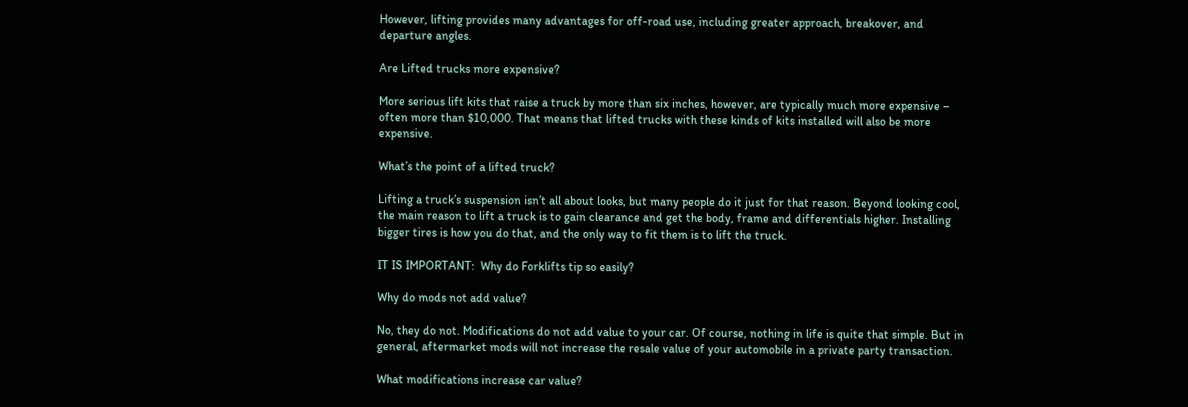However, lifting provides many advantages for off-road use, including greater approach, breakover, and departure angles.

Are Lifted trucks more expensive?

More serious lift kits that raise a truck by more than six inches, however, are typically much more expensive – often more than $10,000. That means that lifted trucks with these kinds of kits installed will also be more expensive.

What’s the point of a lifted truck?

Lifting a truck’s suspension isn’t all about looks, but many people do it just for that reason. Beyond looking cool, the main reason to lift a truck is to gain clearance and get the body, frame and differentials higher. Installing bigger tires is how you do that, and the only way to fit them is to lift the truck.

IT IS IMPORTANT:  Why do Forklifts tip so easily?

Why do mods not add value?

No, they do not. Modifications do not add value to your car. Of course, nothing in life is quite that simple. But in general, aftermarket mods will not increase the resale value of your automobile in a private party transaction.

What modifications increase car value?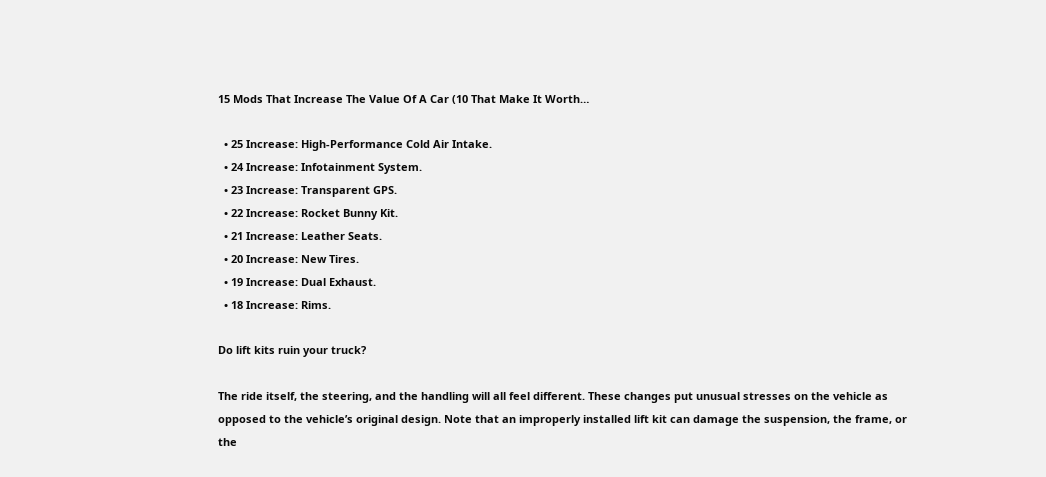15 Mods That Increase The Value Of A Car (10 That Make It Worth…

  • 25 Increase: High-Performance Cold Air Intake.
  • 24 Increase: Infotainment System.
  • 23 Increase: Transparent GPS.
  • 22 Increase: Rocket Bunny Kit.
  • 21 Increase: Leather Seats.
  • 20 Increase: New Tires.
  • 19 Increase: Dual Exhaust.
  • 18 Increase: Rims.

Do lift kits ruin your truck?

The ride itself, the steering, and the handling will all feel different. These changes put unusual stresses on the vehicle as opposed to the vehicle’s original design. Note that an improperly installed lift kit can damage the suspension, the frame, or the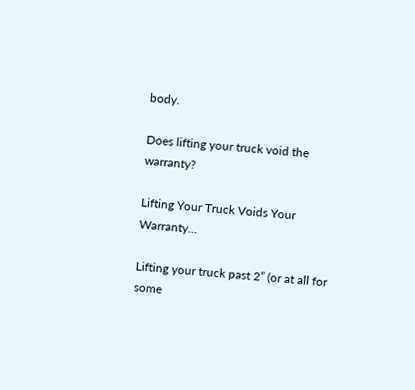body.

Does lifting your truck void the warranty?

Lifting Your Truck Voids Your Warranty…

Lifting your truck past 2” (or at all for some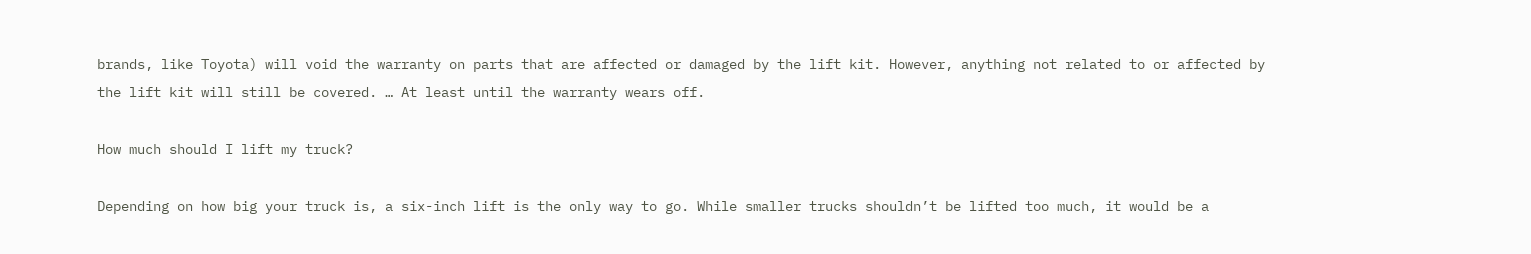brands, like Toyota) will void the warranty on parts that are affected or damaged by the lift kit. However, anything not related to or affected by the lift kit will still be covered. … At least until the warranty wears off.

How much should I lift my truck?

Depending on how big your truck is, a six-inch lift is the only way to go. While smaller trucks shouldn’t be lifted too much, it would be a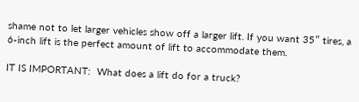shame not to let larger vehicles show off a larger lift. If you want 35″ tires, a 6-inch lift is the perfect amount of lift to accommodate them.

IT IS IMPORTANT:  What does a lift do for a truck?